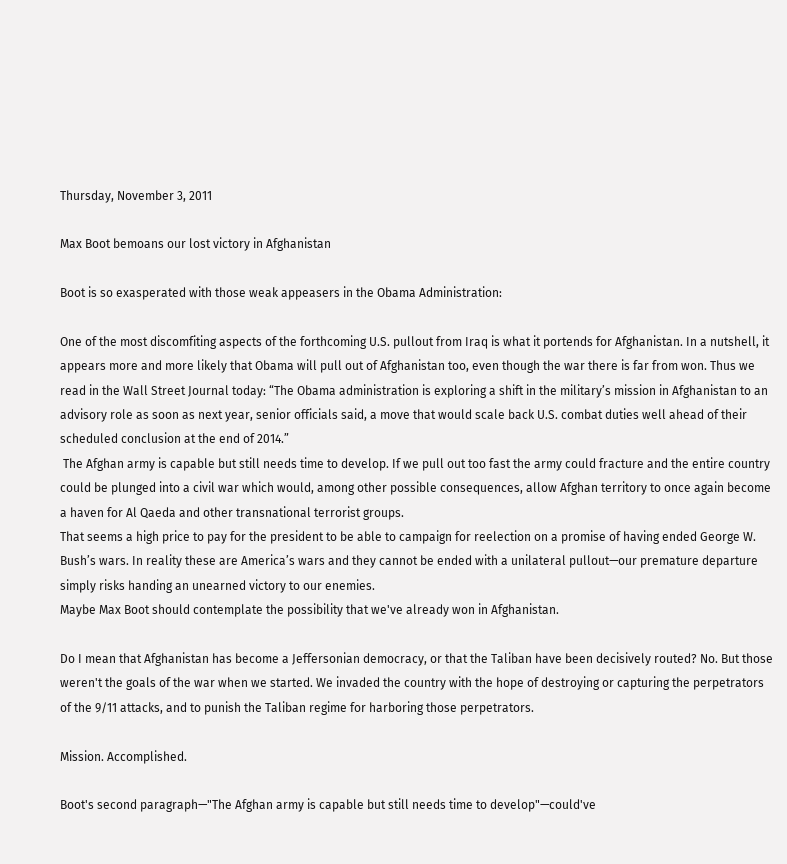Thursday, November 3, 2011

Max Boot bemoans our lost victory in Afghanistan

Boot is so exasperated with those weak appeasers in the Obama Administration:

One of the most discomfiting aspects of the forthcoming U.S. pullout from Iraq is what it portends for Afghanistan. In a nutshell, it appears more and more likely that Obama will pull out of Afghanistan too, even though the war there is far from won. Thus we read in the Wall Street Journal today: “The Obama administration is exploring a shift in the military’s mission in Afghanistan to an advisory role as soon as next year, senior officials said, a move that would scale back U.S. combat duties well ahead of their scheduled conclusion at the end of 2014.”
 The Afghan army is capable but still needs time to develop. If we pull out too fast the army could fracture and the entire country could be plunged into a civil war which would, among other possible consequences, allow Afghan territory to once again become a haven for Al Qaeda and other transnational terrorist groups.
That seems a high price to pay for the president to be able to campaign for reelection on a promise of having ended George W. Bush’s wars. In reality these are America’s wars and they cannot be ended with a unilateral pullout—our premature departure simply risks handing an unearned victory to our enemies.
Maybe Max Boot should contemplate the possibility that we've already won in Afghanistan.

Do I mean that Afghanistan has become a Jeffersonian democracy, or that the Taliban have been decisively routed? No. But those weren't the goals of the war when we started. We invaded the country with the hope of destroying or capturing the perpetrators of the 9/11 attacks, and to punish the Taliban regime for harboring those perpetrators.

Mission. Accomplished.

Boot's second paragraph—"The Afghan army is capable but still needs time to develop"—could've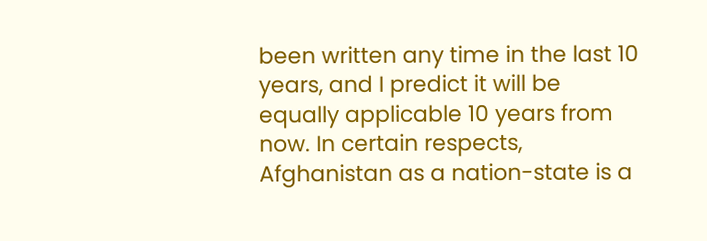been written any time in the last 10 years, and I predict it will be equally applicable 10 years from now. In certain respects, Afghanistan as a nation-state is a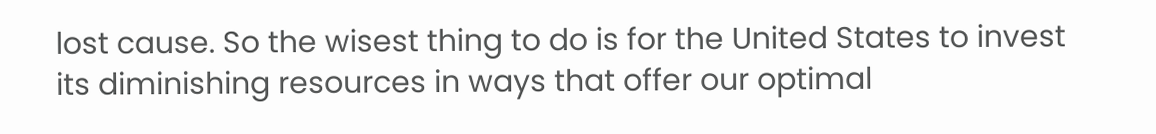lost cause. So the wisest thing to do is for the United States to invest its diminishing resources in ways that offer our optimal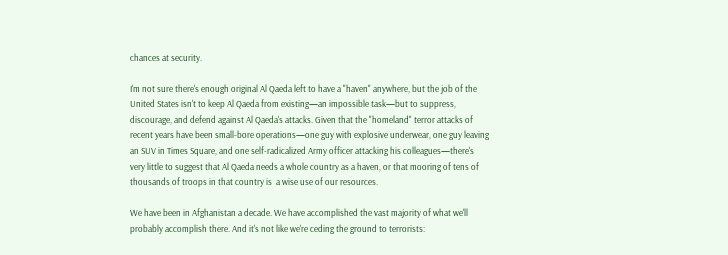chances at security.

I'm not sure there's enough original Al Qaeda left to have a "haven" anywhere, but the job of the United States isn't to keep Al Qaeda from existing—an impossible task—but to suppress, discourage, and defend against Al Qaeda's attacks. Given that the "homeland" terror attacks of recent years have been small-bore operations—one guy with explosive underwear, one guy leaving an SUV in Times Square, and one self-radicalized Army officer attacking his colleagues—there's very little to suggest that Al Qaeda needs a whole country as a haven, or that mooring of tens of thousands of troops in that country is  a wise use of our resources.

We have been in Afghanistan a decade. We have accomplished the vast majority of what we'll probably accomplish there. And it's not like we're ceding the ground to terrorists: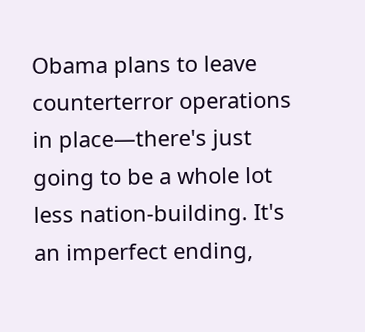Obama plans to leave counterterror operations in place—there's just going to be a whole lot less nation-building. It's an imperfect ending,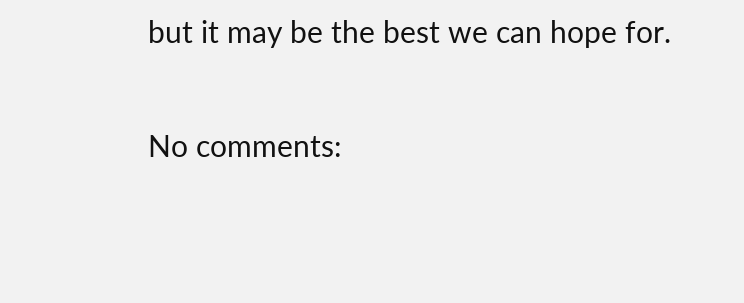but it may be the best we can hope for.

No comments: